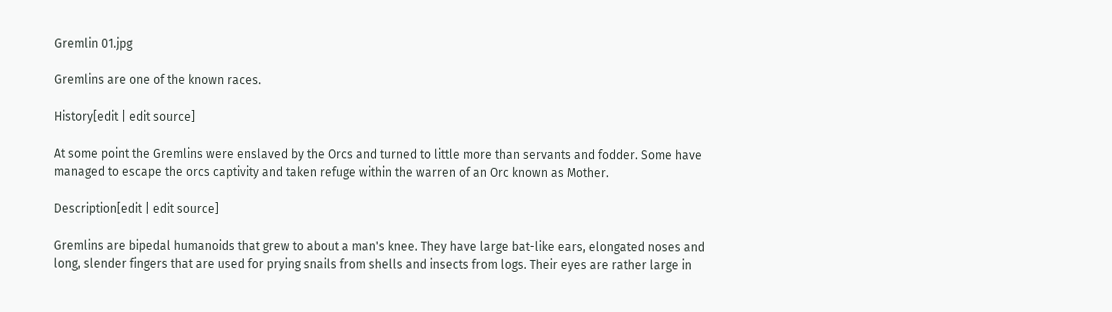Gremlin 01.jpg

Gremlins are one of the known races.

History[edit | edit source]

At some point the Gremlins were enslaved by the Orcs and turned to little more than servants and fodder. Some have managed to escape the orcs captivity and taken refuge within the warren of an Orc known as Mother.

Description[edit | edit source]

Gremlins are bipedal humanoids that grew to about a man's knee. They have large bat-like ears, elongated noses and long, slender fingers that are used for prying snails from shells and insects from logs. Their eyes are rather large in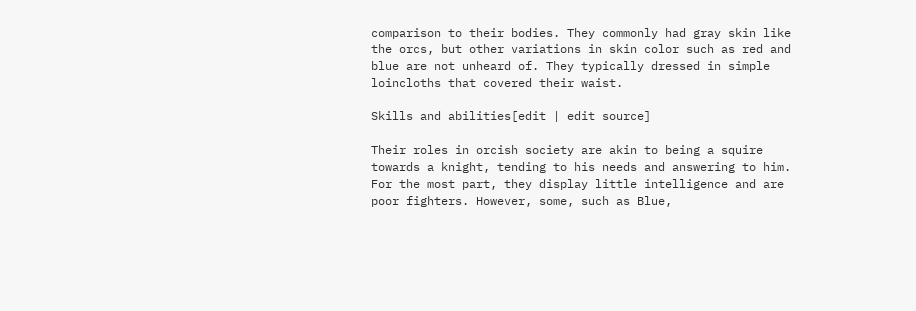comparison to their bodies. They commonly had gray skin like the orcs, but other variations in skin color such as red and blue are not unheard of. They typically dressed in simple loincloths that covered their waist.

Skills and abilities[edit | edit source]

Their roles in orcish society are akin to being a squire towards a knight, tending to his needs and answering to him. For the most part, they display little intelligence and are poor fighters. However, some, such as Blue,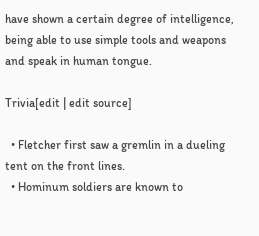have shown a certain degree of intelligence, being able to use simple tools and weapons and speak in human tongue.

Trivia[edit | edit source]

  • Fletcher first saw a gremlin in a dueling tent on the front lines.
  • Hominum soldiers are known to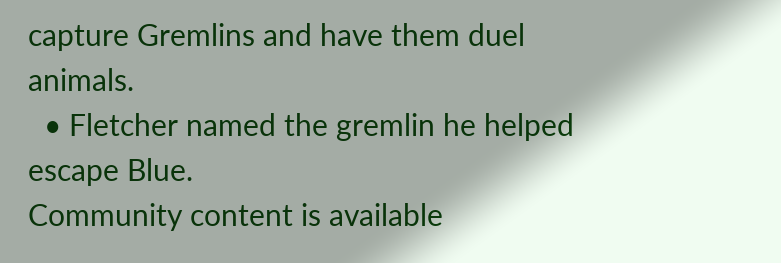capture Gremlins and have them duel animals.
  • Fletcher named the gremlin he helped escape Blue.
Community content is available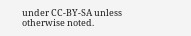under CC-BY-SA unless otherwise noted.